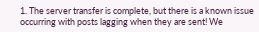1. The server transfer is complete, but there is a known issue occurring with posts lagging when they are sent! We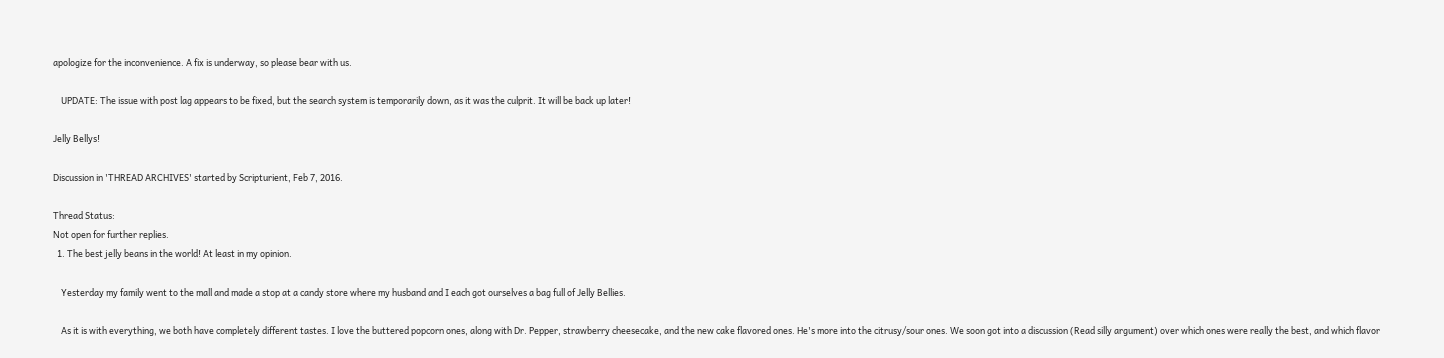apologize for the inconvenience. A fix is underway, so please bear with us.

    UPDATE: The issue with post lag appears to be fixed, but the search system is temporarily down, as it was the culprit. It will be back up later!

Jelly Bellys!

Discussion in 'THREAD ARCHIVES' started by Scripturient, Feb 7, 2016.

Thread Status:
Not open for further replies.
  1. The best jelly beans in the world! At least in my opinion.

    Yesterday my family went to the mall and made a stop at a candy store where my husband and I each got ourselves a bag full of Jelly Bellies.

    As it is with everything, we both have completely different tastes. I love the buttered popcorn ones, along with Dr. Pepper, strawberry cheesecake, and the new cake flavored ones. He's more into the citrusy/sour ones. We soon got into a discussion (Read silly argument) over which ones were really the best, and which flavor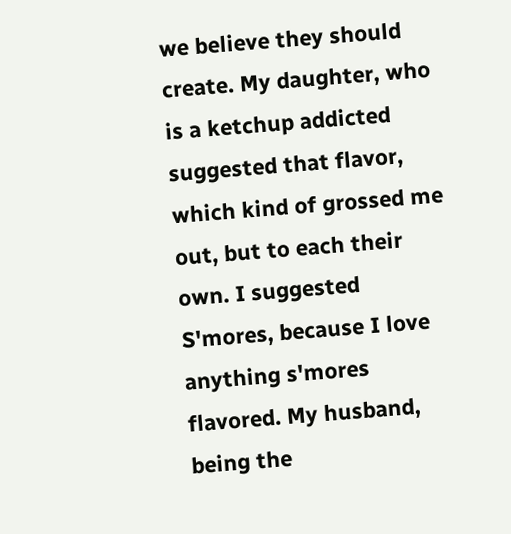we believe they should create. My daughter, who is a ketchup addicted suggested that flavor, which kind of grossed me out, but to each their own. I suggested S'mores, because I love anything s'mores flavored. My husband, being the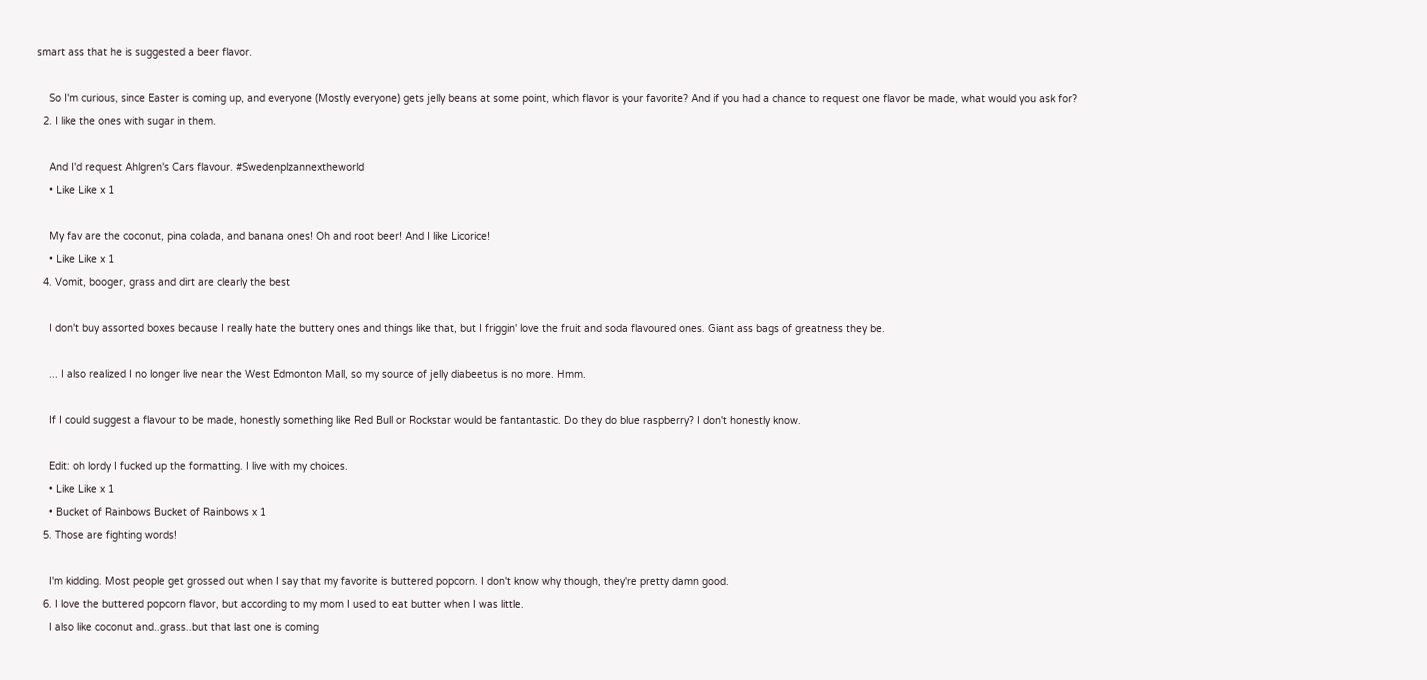smart ass that he is suggested a beer flavor.

    So I'm curious, since Easter is coming up, and everyone (Mostly everyone) gets jelly beans at some point, which flavor is your favorite? And if you had a chance to request one flavor be made, what would you ask for?
  2. I like the ones with sugar in them.

    And I'd request Ahlgren's Cars flavour. #Swedenplzannextheworld
    • Like Like x 1

    My fav are the coconut, pina colada, and banana ones! Oh and root beer! And I like Licorice!
    • Like Like x 1
  4. Vomit, booger, grass and dirt are clearly the best

    I don't buy assorted boxes because I really hate the buttery ones and things like that, but I friggin' love the fruit and soda flavoured ones. Giant ass bags of greatness they be.

    ... I also realized I no longer live near the West Edmonton Mall, so my source of jelly diabeetus is no more. Hmm.

    If I could suggest a flavour to be made, honestly something like Red Bull or Rockstar would be fantantastic. Do they do blue raspberry? I don't honestly know.

    Edit: oh lordy I fucked up the formatting. I live with my choices.
    • Like Like x 1
    • Bucket of Rainbows Bucket of Rainbows x 1
  5. Those are fighting words!

    I'm kidding. Most people get grossed out when I say that my favorite is buttered popcorn. I don't know why though, they're pretty damn good.
  6. I love the buttered popcorn flavor, but according to my mom I used to eat butter when I was little.
    I also like coconut and..grass..but that last one is coming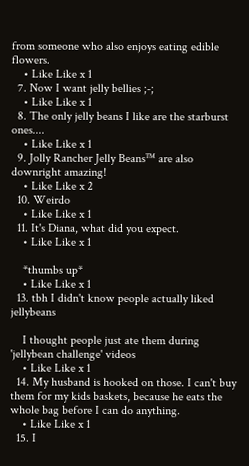from someone who also enjoys eating edible flowers.
    • Like Like x 1
  7. Now I want jelly bellies ;-;
    • Like Like x 1
  8. The only jelly beans I like are the starburst ones....
    • Like Like x 1
  9. Jolly Rancher Jelly Beans™ are also downright amazing!
    • Like Like x 2
  10. Weirdo
    • Like Like x 1
  11. It's Diana, what did you expect.
    • Like Like x 1

    *thumbs up*
    • Like Like x 1
  13. tbh I didn't know people actually liked jellybeans

    I thought people just ate them during 'jellybean challenge' videos
    • Like Like x 1
  14. My husband is hooked on those. I can't buy them for my kids baskets, because he eats the whole bag before I can do anything.
    • Like Like x 1
  15. I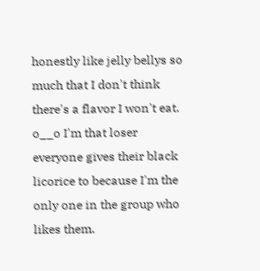honestly like jelly bellys so much that I don't think there's a flavor I won't eat. o__o I'm that loser everyone gives their black licorice to because I'm the only one in the group who likes them.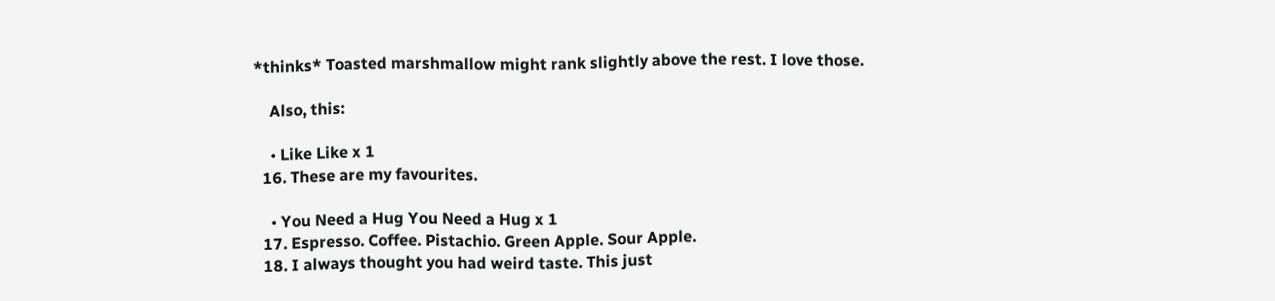*thinks* Toasted marshmallow might rank slightly above the rest. I love those.

    Also, this:

    • Like Like x 1
  16. These are my favourites.

    • You Need a Hug You Need a Hug x 1
  17. Espresso. Coffee. Pistachio. Green Apple. Sour Apple.
  18. I always thought you had weird taste. This just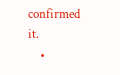confirmed it.
    •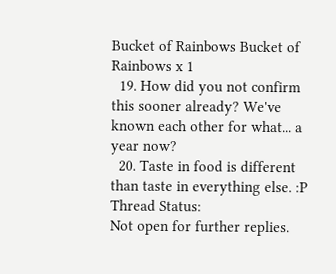Bucket of Rainbows Bucket of Rainbows x 1
  19. How did you not confirm this sooner already? We've known each other for what... a year now?
  20. Taste in food is different than taste in everything else. :P
Thread Status:
Not open for further replies.